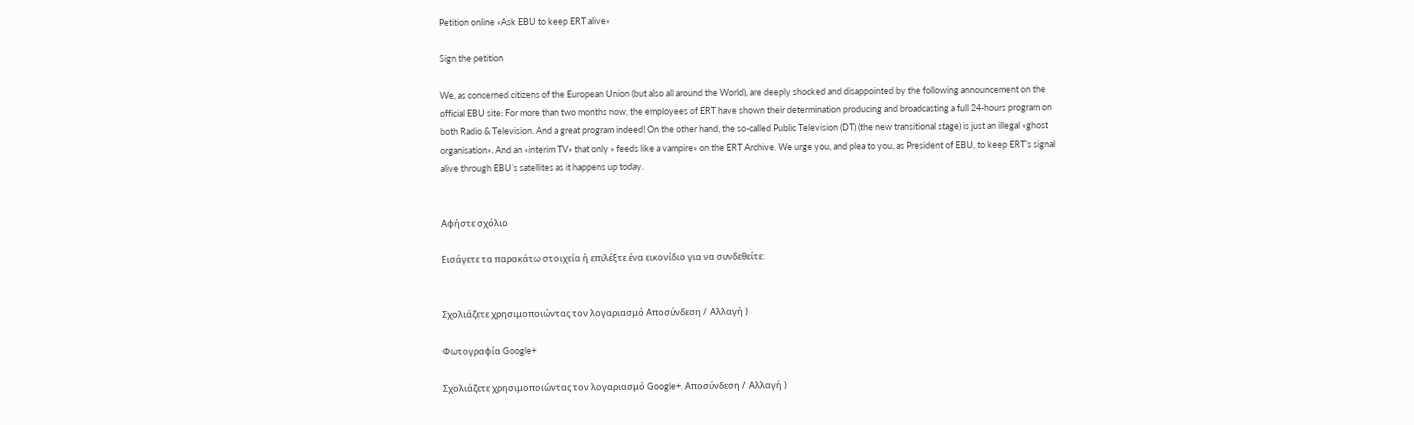Petition online «Ask EBU to keep ERT alive»

Sign the petition

We, as concerned citizens of the European Union (but also all around the World), are deeply shocked and disappointed by the following announcement on the official EBU site: For more than two months now, the employees of ERT have shown their determination producing and broadcasting a full 24-hours program on both Radio & Television. And a great program indeed! On the other hand, the so-called Public Television (DT) (the new transitional stage) is just an illegal «ghost organisation». And an «interim TV» that only » feeds like a vampire» on the ERT Archive. We urge you, and plea to you, as President of EBU, to keep ERT’s signal alive through EBU’s satellites as it happens up today.


Αφήστε σχόλιο

Εισάγετε τα παρακάτω στοιχεία ή επιλέξτε ένα εικονίδιο για να συνδεθείτε:


Σχολιάζετε χρησιμοποιώντας τον λογαριασμό Αποσύνδεση /  Αλλαγή )

Φωτογραφία Google+

Σχολιάζετε χρησιμοποιώντας τον λογαριασμό Google+. Αποσύνδεση /  Αλλαγή )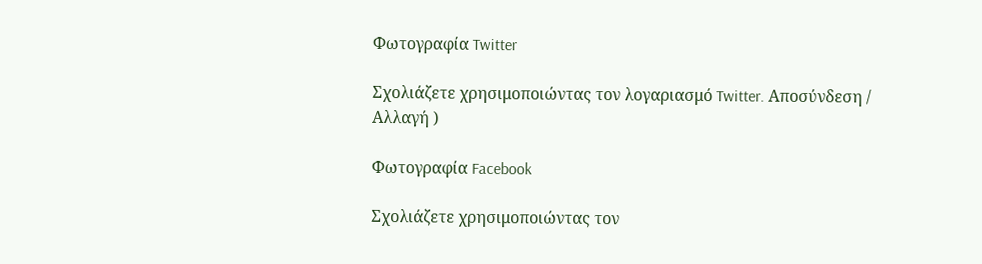Φωτογραφία Twitter

Σχολιάζετε χρησιμοποιώντας τον λογαριασμό Twitter. Αποσύνδεση /  Αλλαγή )

Φωτογραφία Facebook

Σχολιάζετε χρησιμοποιώντας τον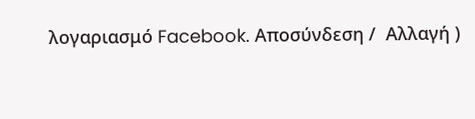λογαριασμό Facebook. Αποσύνδεση /  Αλλαγή )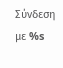Σύνδεση με %s